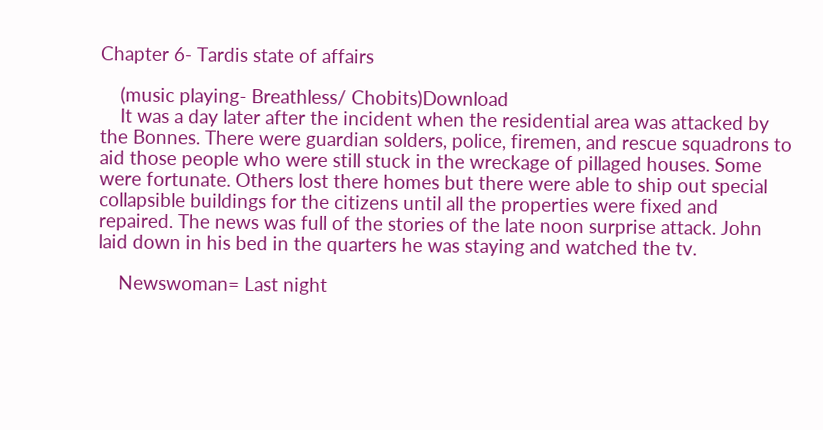Chapter 6- Tardis state of affairs

    (music playing- Breathless/ Chobits)Download
    It was a day later after the incident when the residential area was attacked by the Bonnes. There were guardian solders, police, firemen, and rescue squadrons to aid those people who were still stuck in the wreckage of pillaged houses. Some were fortunate. Others lost there homes but there were able to ship out special collapsible buildings for the citizens until all the properties were fixed and repaired. The news was full of the stories of the late noon surprise attack. John laid down in his bed in the quarters he was staying and watched the tv.

    Newswoman= Last night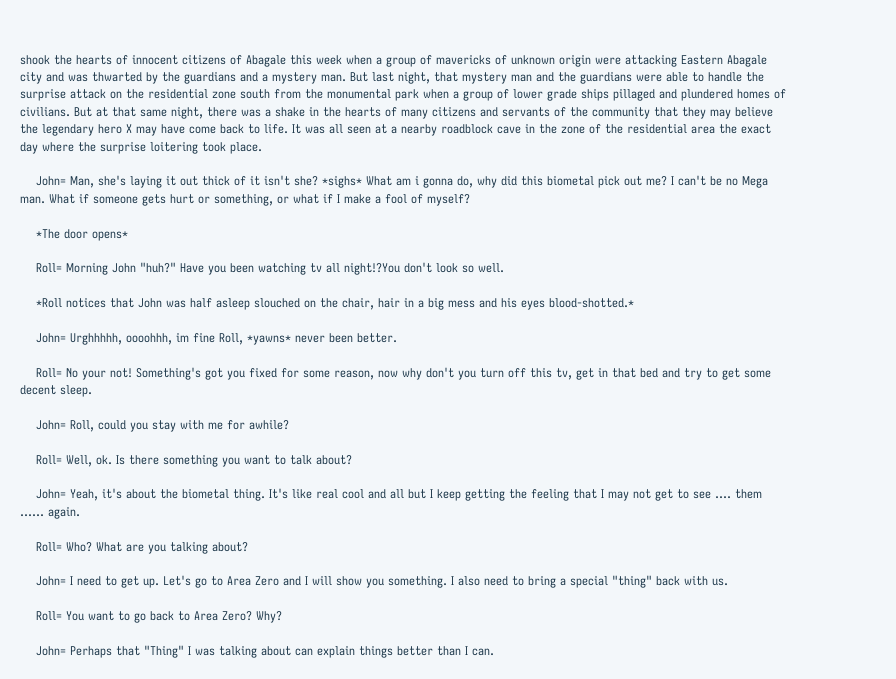shook the hearts of innocent citizens of Abagale this week when a group of mavericks of unknown origin were attacking Eastern Abagale city and was thwarted by the guardians and a mystery man. But last night, that mystery man and the guardians were able to handle the surprise attack on the residential zone south from the monumental park when a group of lower grade ships pillaged and plundered homes of civilians. But at that same night, there was a shake in the hearts of many citizens and servants of the community that they may believe the legendary hero X may have come back to life. It was all seen at a nearby roadblock cave in the zone of the residential area the exact day where the surprise loitering took place.

    John= Man, she's laying it out thick of it isn't she? *sighs* What am i gonna do, why did this biometal pick out me? I can't be no Mega man. What if someone gets hurt or something, or what if I make a fool of myself?

    *The door opens*

    Roll= Morning John "huh?" Have you been watching tv all night!?You don't look so well.

    *Roll notices that John was half asleep slouched on the chair, hair in a big mess and his eyes blood-shotted.*

    John= Urghhhhh, oooohhh, im fine Roll, *yawns* never been better.

    Roll= No your not! Something's got you fixed for some reason, now why don't you turn off this tv, get in that bed and try to get some decent sleep.

    John= Roll, could you stay with me for awhile?

    Roll= Well, ok. Is there something you want to talk about?

    John= Yeah, it's about the biometal thing. It's like real cool and all but I keep getting the feeling that I may not get to see .... them ...... again.

    Roll= Who? What are you talking about?

    John= I need to get up. Let's go to Area Zero and I will show you something. I also need to bring a special "thing" back with us.

    Roll= You want to go back to Area Zero? Why?

    John= Perhaps that "Thing" I was talking about can explain things better than I can.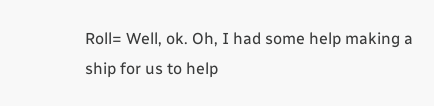Roll= Well, ok. Oh, I had some help making a ship for us to help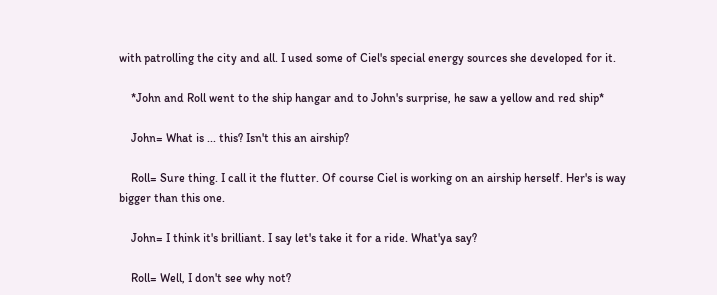with patrolling the city and all. I used some of Ciel's special energy sources she developed for it.

    *John and Roll went to the ship hangar and to John's surprise, he saw a yellow and red ship*

    John= What is ... this? Isn't this an airship?

    Roll= Sure thing. I call it the flutter. Of course Ciel is working on an airship herself. Her's is way bigger than this one.

    John= I think it's brilliant. I say let's take it for a ride. What'ya say?

    Roll= Well, I don't see why not?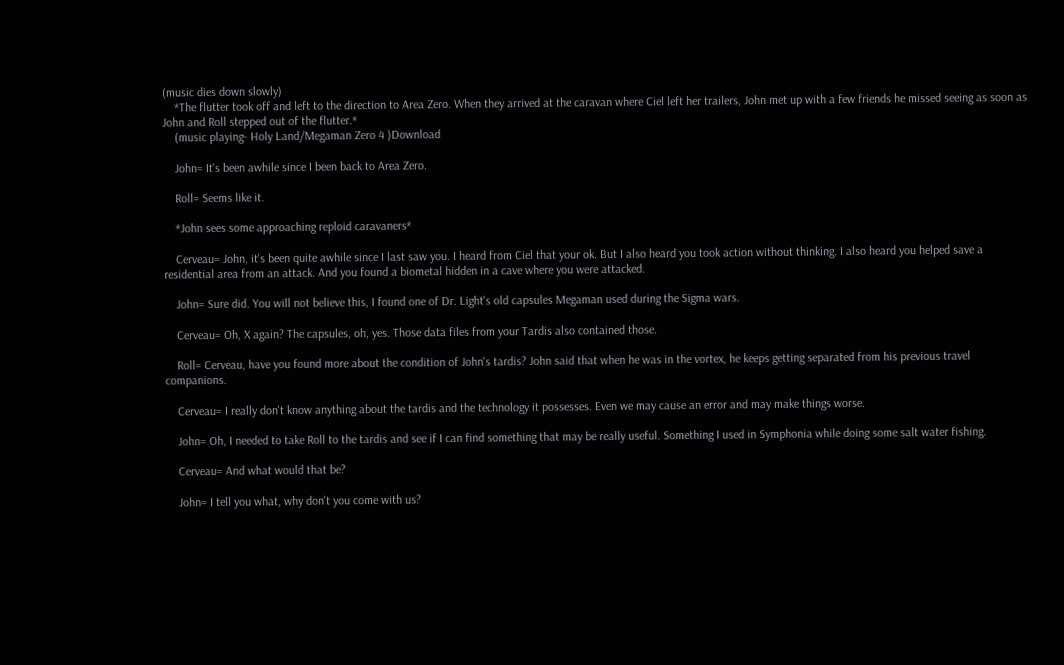(music dies down slowly)
    *The flutter took off and left to the direction to Area Zero. When they arrived at the caravan where Ciel left her trailers, John met up with a few friends he missed seeing as soon as John and Roll stepped out of the flutter.*
    (music playing- Holy Land/Megaman Zero 4 )Download

    John= It's been awhile since I been back to Area Zero.

    Roll= Seems like it.

    *John sees some approaching reploid caravaners*

    Cerveau= John, it's been quite awhile since I last saw you. I heard from Ciel that your ok. But I also heard you took action without thinking. I also heard you helped save a residential area from an attack. And you found a biometal hidden in a cave where you were attacked.

    John= Sure did. You will not believe this, I found one of Dr. Light's old capsules Megaman used during the Sigma wars.

    Cerveau= Oh, X again? The capsules, oh, yes. Those data files from your Tardis also contained those.

    Roll= Cerveau, have you found more about the condition of John's tardis? John said that when he was in the vortex, he keeps getting separated from his previous travel companions.

    Cerveau= I really don't know anything about the tardis and the technology it possesses. Even we may cause an error and may make things worse.

    John= Oh, I needed to take Roll to the tardis and see if I can find something that may be really useful. Something I used in Symphonia while doing some salt water fishing.

    Cerveau= And what would that be?

    John= I tell you what, why don't you come with us?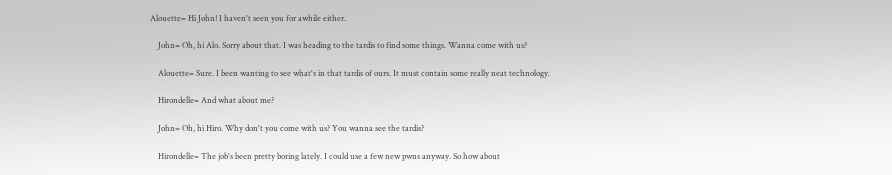Alouette= Hi John! I haven't seen you for awhile either.

    John= Oh, hi Alo. Sorry about that. I was heading to the tardis to find some things. Wanna come with us?

    Alouette= Sure. I been wanting to see what's in that tardis of ours. It must contain some really neat technology.

    Hirondelle= And what about me?

    John= Oh, hi Hiro. Why don't you come with us? You wanna see the tardis?

    Hirondelle= The job's been pretty boring lately. I could use a few new pwns anyway. So how about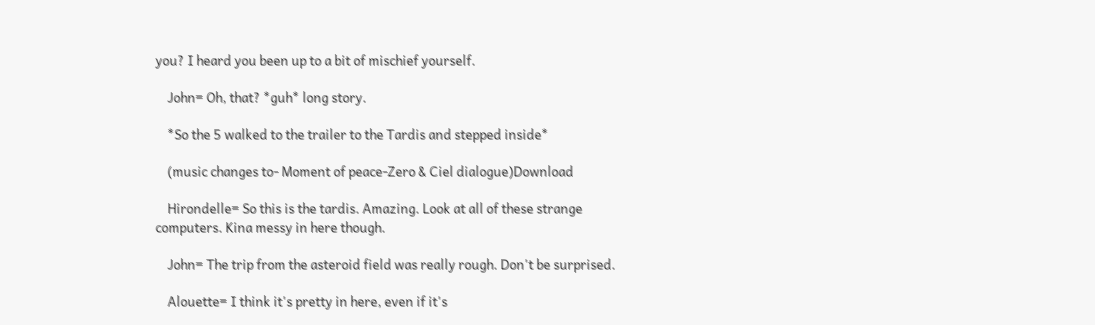you? I heard you been up to a bit of mischief yourself.

    John= Oh, that? *guh* long story.

    *So the 5 walked to the trailer to the Tardis and stepped inside*

    (music changes to- Moment of peace-Zero & Ciel dialogue)Download

    Hirondelle= So this is the tardis. Amazing. Look at all of these strange computers. Kina messy in here though.

    John= The trip from the asteroid field was really rough. Don't be surprised.

    Alouette= I think it's pretty in here, even if it's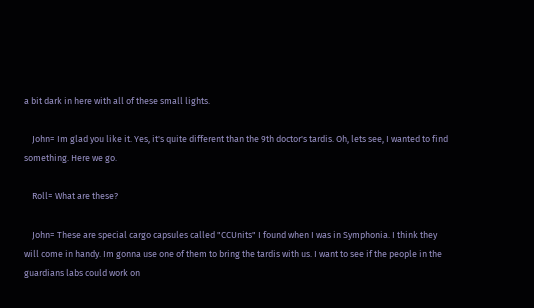a bit dark in here with all of these small lights.

    John= Im glad you like it. Yes, it's quite different than the 9th doctor's tardis. Oh, lets see, I wanted to find something. Here we go.

    Roll= What are these?

    John= These are special cargo capsules called "CCUnits" I found when I was in Symphonia. I think they will come in handy. Im gonna use one of them to bring the tardis with us. I want to see if the people in the guardians labs could work on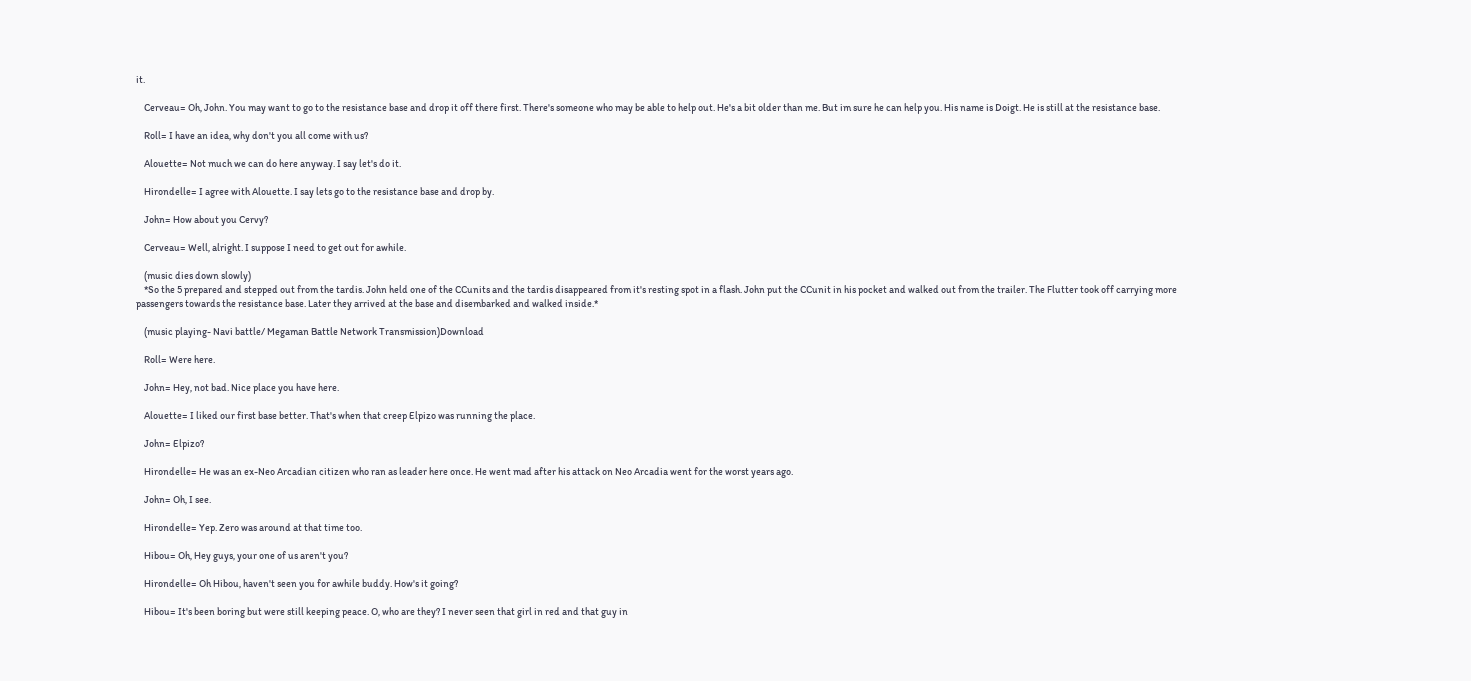it.

    Cerveau= Oh, John. You may want to go to the resistance base and drop it off there first. There's someone who may be able to help out. He's a bit older than me. But im sure he can help you. His name is Doigt. He is still at the resistance base.

    Roll= I have an idea, why don't you all come with us?

    Alouette= Not much we can do here anyway. I say let's do it.

    Hirondelle= I agree with Alouette. I say lets go to the resistance base and drop by.

    John= How about you Cervy?

    Cerveau= Well, alright. I suppose I need to get out for awhile.

    (music dies down slowly)
    *So the 5 prepared and stepped out from the tardis. John held one of the CCunits and the tardis disappeared from it's resting spot in a flash. John put the CCunit in his pocket and walked out from the trailer. The Flutter took off carrying more passengers towards the resistance base. Later they arrived at the base and disembarked and walked inside.*

    (music playing- Navi battle/ Megaman Battle Network Transmission)Download

    Roll= Were here.

    John= Hey, not bad. Nice place you have here.

    Alouette= I liked our first base better. That's when that creep Elpizo was running the place.

    John= Elpizo?

    Hirondelle= He was an ex-Neo Arcadian citizen who ran as leader here once. He went mad after his attack on Neo Arcadia went for the worst years ago.

    John= Oh, I see.

    Hirondelle= Yep. Zero was around at that time too.

    Hibou= Oh, Hey guys, your one of us aren't you?

    Hirondelle= Oh Hibou, haven't seen you for awhile buddy. How's it going?

    Hibou= It's been boring but were still keeping peace. O, who are they? I never seen that girl in red and that guy in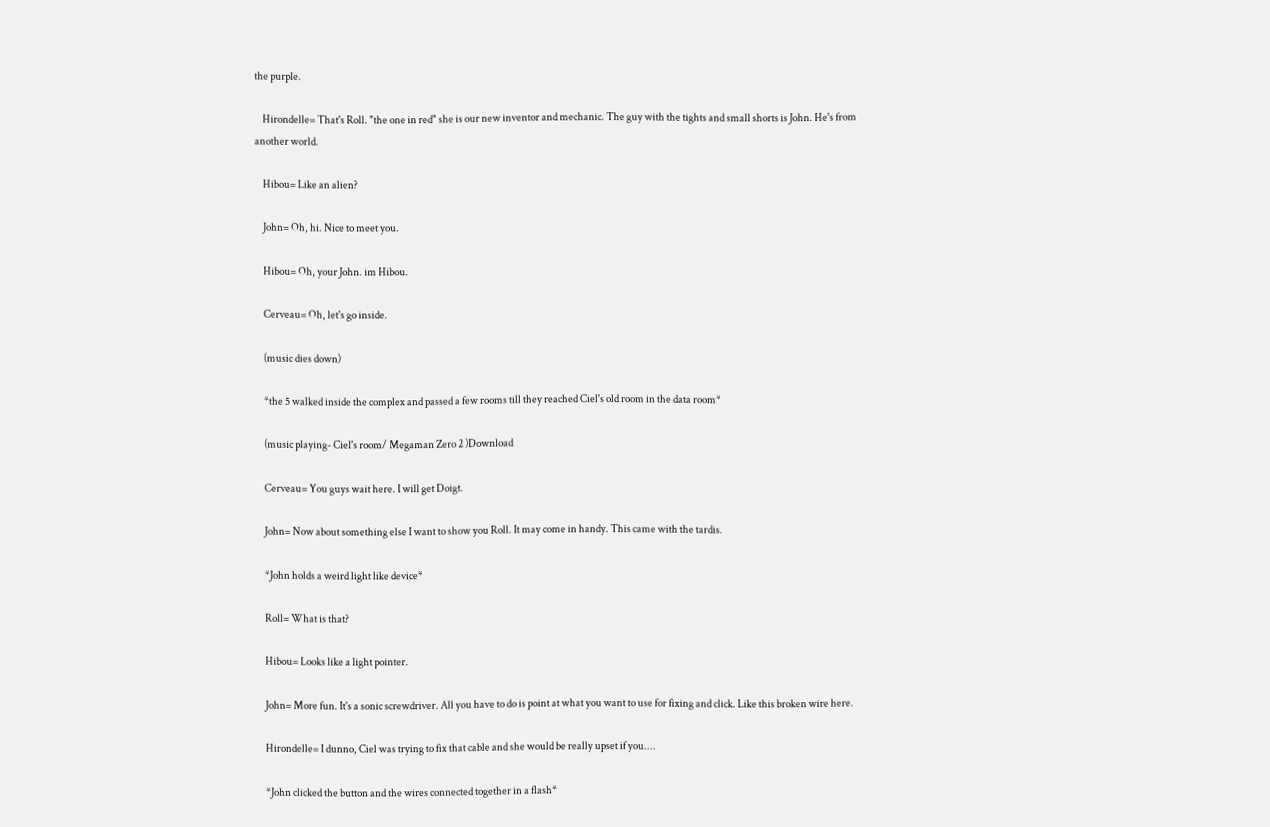the purple.

    Hirondelle= That's Roll. "the one in red" she is our new inventor and mechanic. The guy with the tights and small shorts is John. He's from another world.

    Hibou= Like an alien?

    John= Oh, hi. Nice to meet you.

    Hibou= Oh, your John. im Hibou.

    Cerveau= Oh, let's go inside.

    (music dies down)

    *the 5 walked inside the complex and passed a few rooms till they reached Ciel's old room in the data room*

    (music playing- Ciel's room/ Megaman Zero 2 )Download

    Cerveau= You guys wait here. I will get Doigt.

    John= Now about something else I want to show you Roll. It may come in handy. This came with the tardis.

    *John holds a weird light like device*

    Roll= What is that?

    Hibou= Looks like a light pointer.

    John= More fun. It's a sonic screwdriver. All you have to do is point at what you want to use for fixing and click. Like this broken wire here.

    Hirondelle= I dunno, Ciel was trying to fix that cable and she would be really upset if you....

    *John clicked the button and the wires connected together in a flash*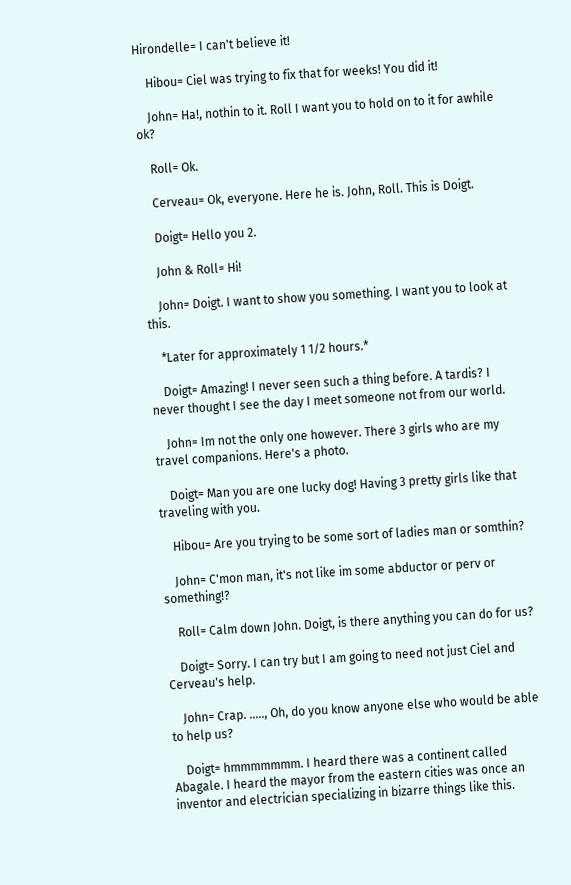Hirondelle= I can't believe it!

    Hibou= Ciel was trying to fix that for weeks! You did it!

    John= Ha!, nothin to it. Roll I want you to hold on to it for awhile ok?

    Roll= Ok.

    Cerveau= Ok, everyone. Here he is. John, Roll. This is Doigt.

    Doigt= Hello you 2.

    John & Roll= Hi!

    John= Doigt. I want to show you something. I want you to look at this.

    *Later for approximately 1 1/2 hours.*

    Doigt= Amazing! I never seen such a thing before. A tardis? I never thought I see the day I meet someone not from our world.

    John= Im not the only one however. There 3 girls who are my travel companions. Here's a photo.

    Doigt= Man you are one lucky dog! Having 3 pretty girls like that traveling with you.

    Hibou= Are you trying to be some sort of ladies man or somthin?

    John= C'mon man, it's not like im some abductor or perv or something!?

    Roll= Calm down John. Doigt, is there anything you can do for us?

    Doigt= Sorry. I can try but I am going to need not just Ciel and Cerveau's help.

    John= Crap. ....., Oh, do you know anyone else who would be able to help us?

    Doigt= hmmmmmmm. I heard there was a continent called Abagale. I heard the mayor from the eastern cities was once an inventor and electrician specializing in bizarre things like this.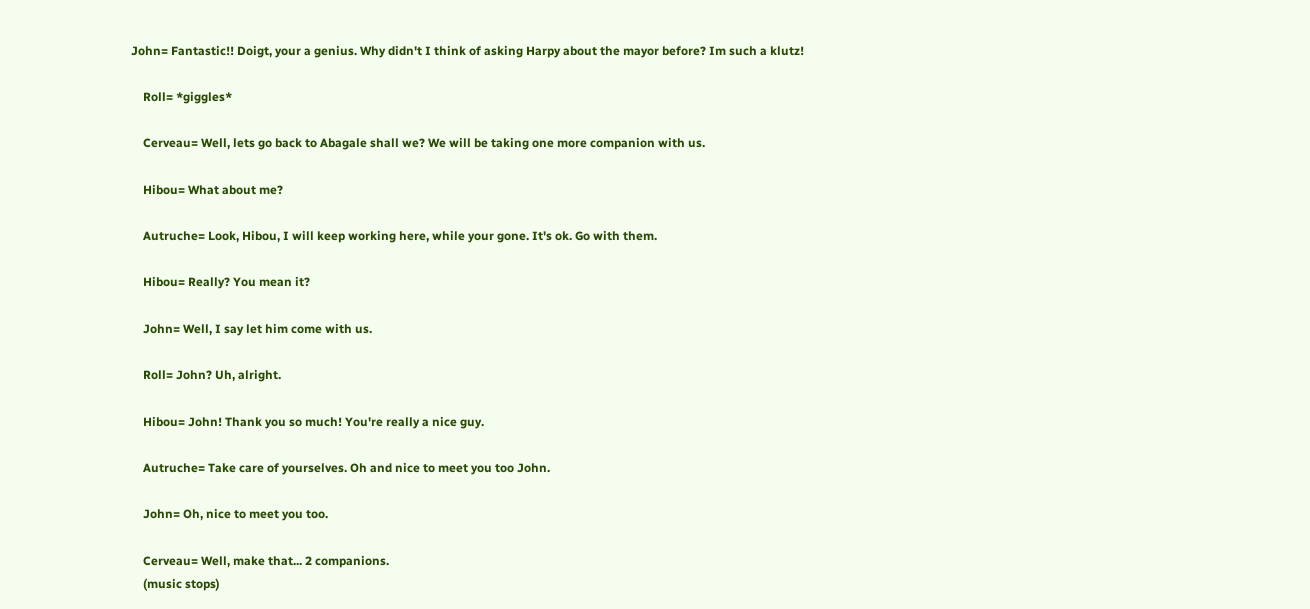John= Fantastic!! Doigt, your a genius. Why didn't I think of asking Harpy about the mayor before? Im such a klutz!

    Roll= *giggles*

    Cerveau= Well, lets go back to Abagale shall we? We will be taking one more companion with us.

    Hibou= What about me?

    Autruche= Look, Hibou, I will keep working here, while your gone. It's ok. Go with them.

    Hibou= Really? You mean it?

    John= Well, I say let him come with us.

    Roll= John? Uh, alright.

    Hibou= John! Thank you so much! You're really a nice guy.

    Autruche= Take care of yourselves. Oh and nice to meet you too John.

    John= Oh, nice to meet you too.

    Cerveau= Well, make that... 2 companions.
    (music stops)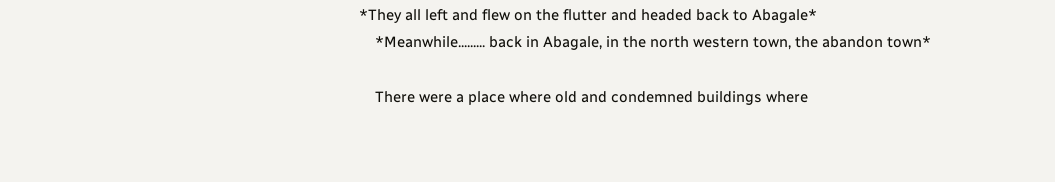*They all left and flew on the flutter and headed back to Abagale*
    *Meanwhile......... back in Abagale, in the north western town, the abandon town*

    There were a place where old and condemned buildings where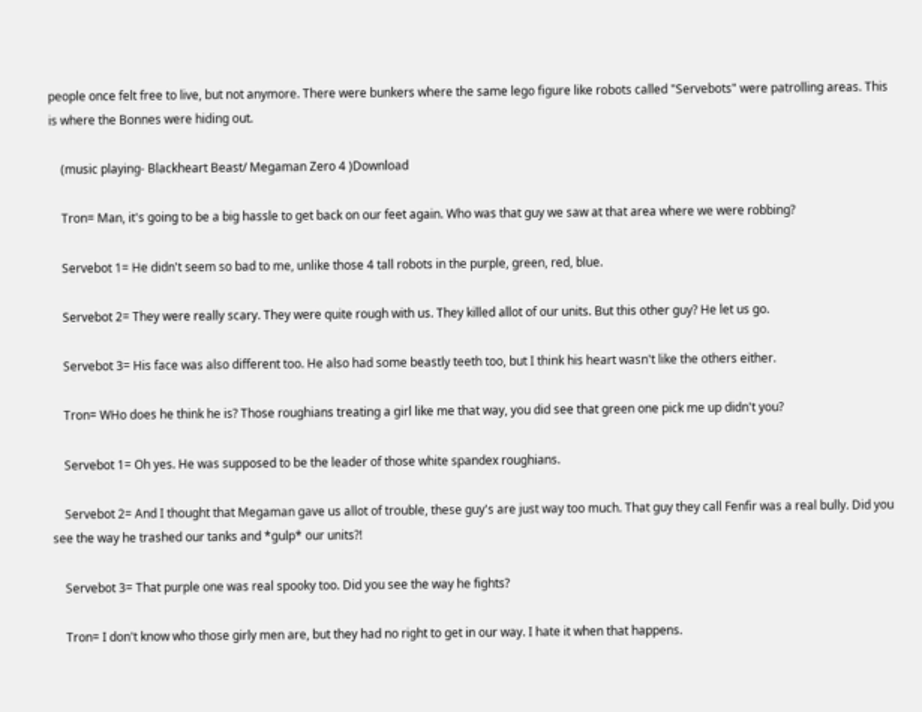people once felt free to live, but not anymore. There were bunkers where the same lego figure like robots called "Servebots" were patrolling areas. This is where the Bonnes were hiding out.

    (music playing- Blackheart Beast/ Megaman Zero 4 )Download

    Tron= Man, it's going to be a big hassle to get back on our feet again. Who was that guy we saw at that area where we were robbing?

    Servebot 1= He didn't seem so bad to me, unlike those 4 tall robots in the purple, green, red, blue.

    Servebot 2= They were really scary. They were quite rough with us. They killed allot of our units. But this other guy? He let us go.

    Servebot 3= His face was also different too. He also had some beastly teeth too, but I think his heart wasn't like the others either.

    Tron= WHo does he think he is? Those roughians treating a girl like me that way, you did see that green one pick me up didn't you?

    Servebot 1= Oh yes. He was supposed to be the leader of those white spandex roughians.

    Servebot 2= And I thought that Megaman gave us allot of trouble, these guy's are just way too much. That guy they call Fenfir was a real bully. Did you see the way he trashed our tanks and *gulp* our units?!

    Servebot 3= That purple one was real spooky too. Did you see the way he fights?

    Tron= I don't know who those girly men are, but they had no right to get in our way. I hate it when that happens.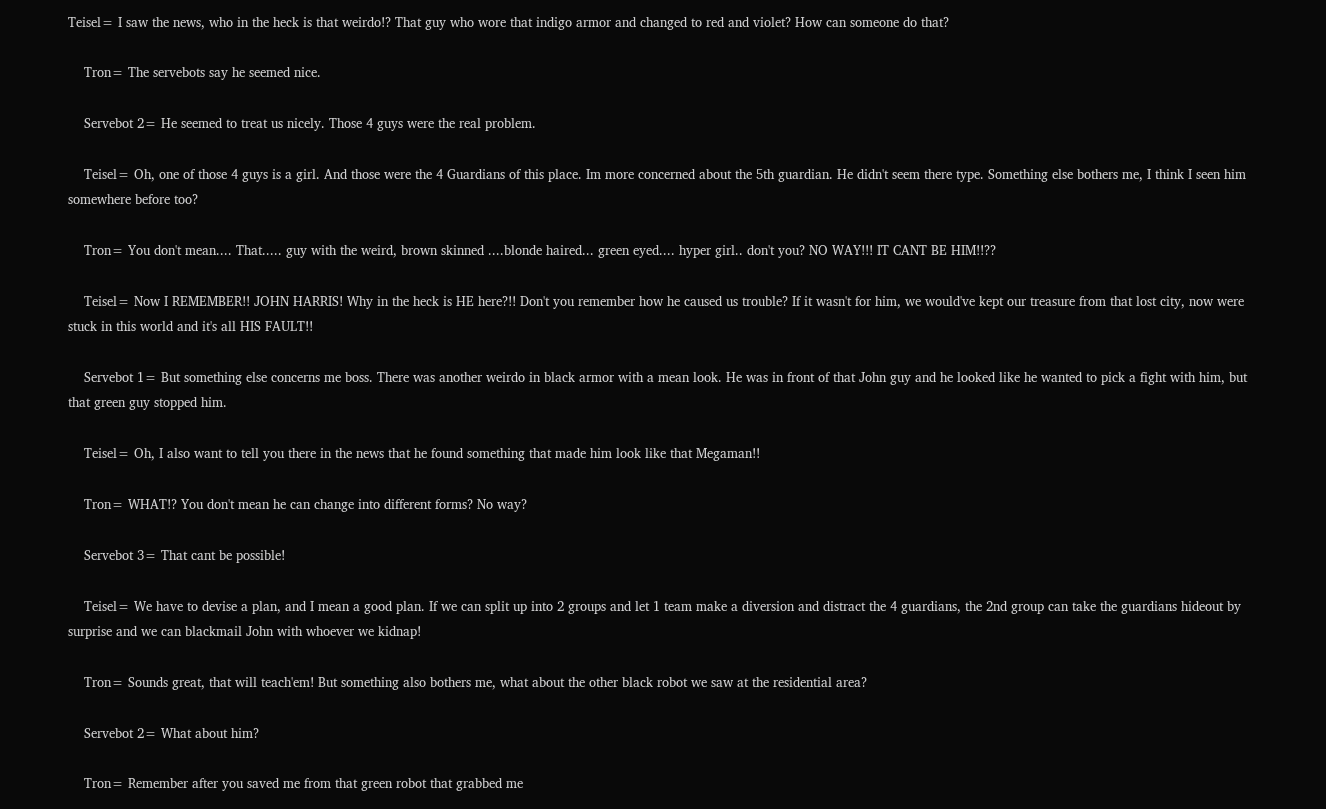Teisel= I saw the news, who in the heck is that weirdo!? That guy who wore that indigo armor and changed to red and violet? How can someone do that?

    Tron= The servebots say he seemed nice.

    Servebot 2= He seemed to treat us nicely. Those 4 guys were the real problem.

    Teisel= Oh, one of those 4 guys is a girl. And those were the 4 Guardians of this place. Im more concerned about the 5th guardian. He didn't seem there type. Something else bothers me, I think I seen him somewhere before too?

    Tron= You don't mean.... That..... guy with the weird, brown skinned ....blonde haired... green eyed.... hyper girl.. don't you? NO WAY!!! IT CANT BE HIM!!??

    Teisel= Now I REMEMBER!! JOHN HARRIS! Why in the heck is HE here?!! Don't you remember how he caused us trouble? If it wasn't for him, we would've kept our treasure from that lost city, now were stuck in this world and it's all HIS FAULT!!

    Servebot 1= But something else concerns me boss. There was another weirdo in black armor with a mean look. He was in front of that John guy and he looked like he wanted to pick a fight with him, but that green guy stopped him.

    Teisel= Oh, I also want to tell you there in the news that he found something that made him look like that Megaman!!

    Tron= WHAT!? You don't mean he can change into different forms? No way?

    Servebot 3= That cant be possible!

    Teisel= We have to devise a plan, and I mean a good plan. If we can split up into 2 groups and let 1 team make a diversion and distract the 4 guardians, the 2nd group can take the guardians hideout by surprise and we can blackmail John with whoever we kidnap!

    Tron= Sounds great, that will teach'em! But something also bothers me, what about the other black robot we saw at the residential area?

    Servebot 2= What about him?

    Tron= Remember after you saved me from that green robot that grabbed me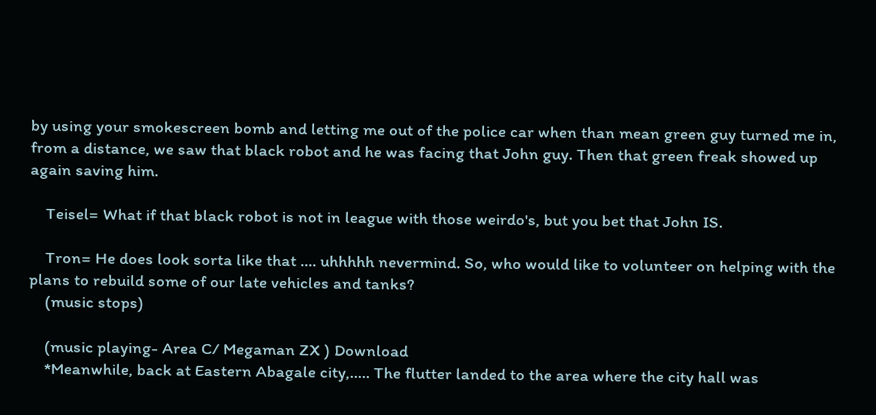by using your smokescreen bomb and letting me out of the police car when than mean green guy turned me in, from a distance, we saw that black robot and he was facing that John guy. Then that green freak showed up again saving him.

    Teisel= What if that black robot is not in league with those weirdo's, but you bet that John IS.

    Tron= He does look sorta like that .... uhhhhh nevermind. So, who would like to volunteer on helping with the plans to rebuild some of our late vehicles and tanks?
    (music stops)

    (music playing- Area C/ Megaman ZX ) Download
    *Meanwhile, back at Eastern Abagale city,..... The flutter landed to the area where the city hall was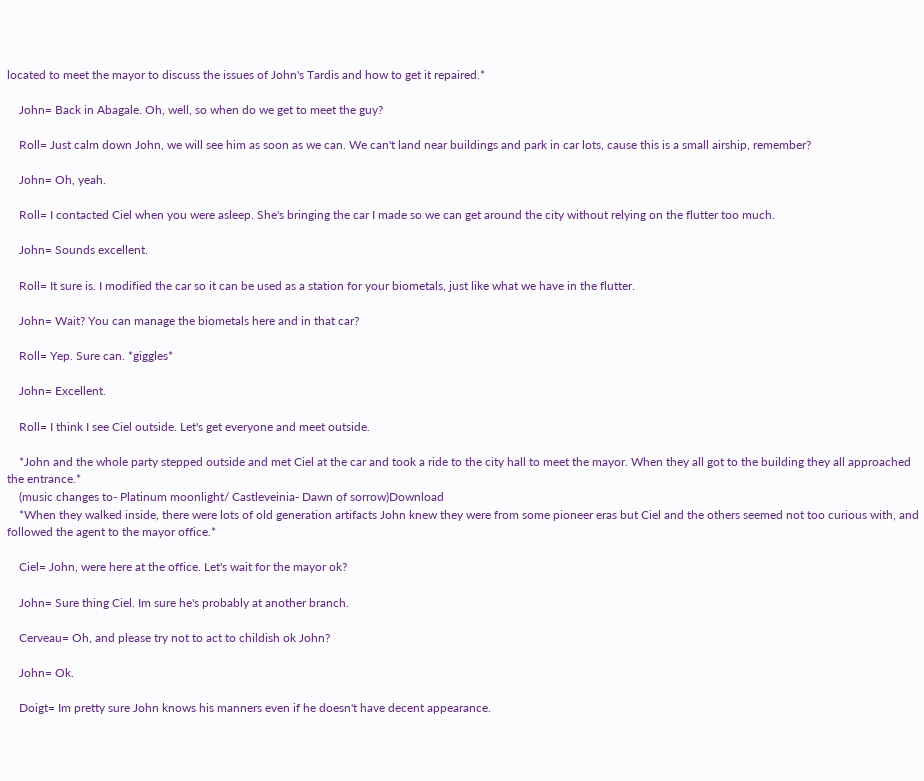located to meet the mayor to discuss the issues of John's Tardis and how to get it repaired.*

    John= Back in Abagale. Oh, well, so when do we get to meet the guy?

    Roll= Just calm down John, we will see him as soon as we can. We can't land near buildings and park in car lots, cause this is a small airship, remember?

    John= Oh, yeah.

    Roll= I contacted Ciel when you were asleep. She's bringing the car I made so we can get around the city without relying on the flutter too much.

    John= Sounds excellent.

    Roll= It sure is. I modified the car so it can be used as a station for your biometals, just like what we have in the flutter.

    John= Wait? You can manage the biometals here and in that car?

    Roll= Yep. Sure can. *giggles*

    John= Excellent.

    Roll= I think I see Ciel outside. Let's get everyone and meet outside.

    *John and the whole party stepped outside and met Ciel at the car and took a ride to the city hall to meet the mayor. When they all got to the building they all approached the entrance.*
    (music changes to- Platinum moonlight/ Castleveinia- Dawn of sorrow)Download
    *When they walked inside, there were lots of old generation artifacts John knew they were from some pioneer eras but Ciel and the others seemed not too curious with, and followed the agent to the mayor office.*

    Ciel= John, were here at the office. Let's wait for the mayor ok?

    John= Sure thing Ciel. Im sure he's probably at another branch.

    Cerveau= Oh, and please try not to act to childish ok John?

    John= Ok.

    Doigt= Im pretty sure John knows his manners even if he doesn't have decent appearance.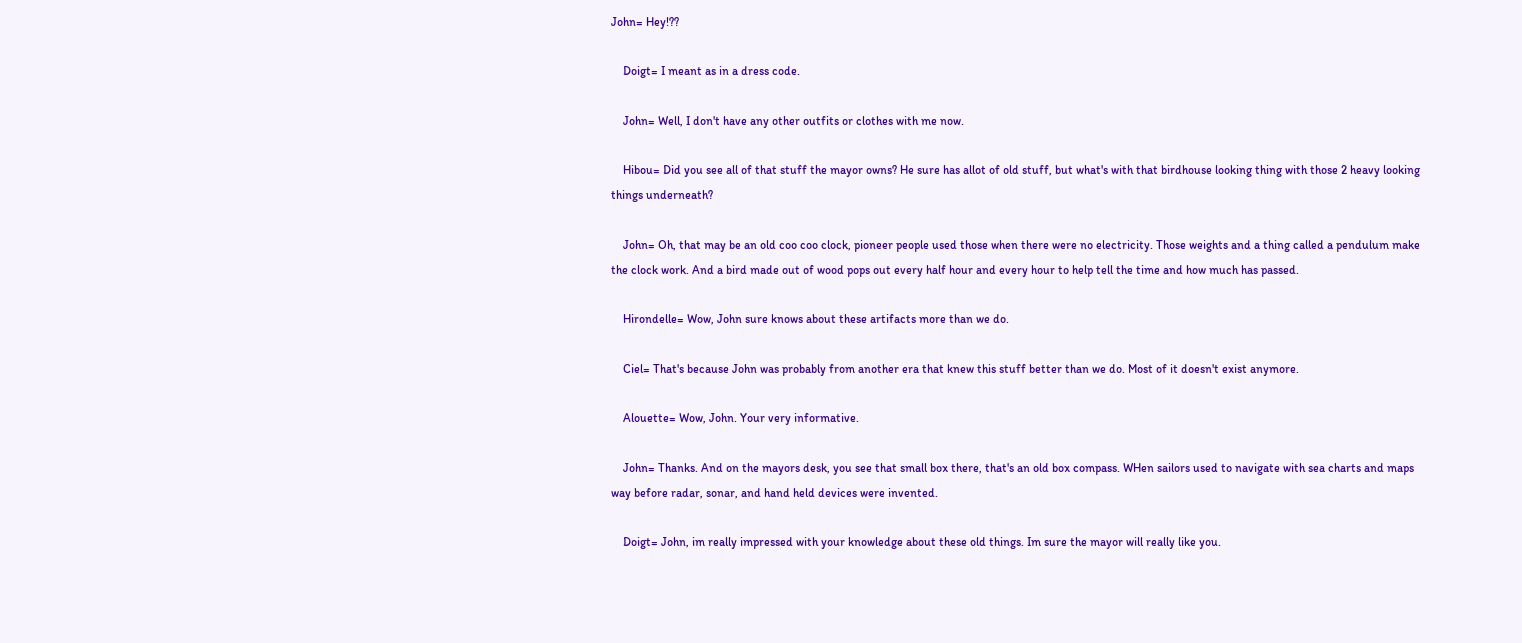John= Hey!??

    Doigt= I meant as in a dress code.

    John= Well, I don't have any other outfits or clothes with me now.

    Hibou= Did you see all of that stuff the mayor owns? He sure has allot of old stuff, but what's with that birdhouse looking thing with those 2 heavy looking things underneath?

    John= Oh, that may be an old coo coo clock, pioneer people used those when there were no electricity. Those weights and a thing called a pendulum make the clock work. And a bird made out of wood pops out every half hour and every hour to help tell the time and how much has passed.

    Hirondelle= Wow, John sure knows about these artifacts more than we do.

    Ciel= That's because John was probably from another era that knew this stuff better than we do. Most of it doesn't exist anymore.

    Alouette= Wow, John. Your very informative.

    John= Thanks. And on the mayors desk, you see that small box there, that's an old box compass. WHen sailors used to navigate with sea charts and maps way before radar, sonar, and hand held devices were invented.

    Doigt= John, im really impressed with your knowledge about these old things. Im sure the mayor will really like you.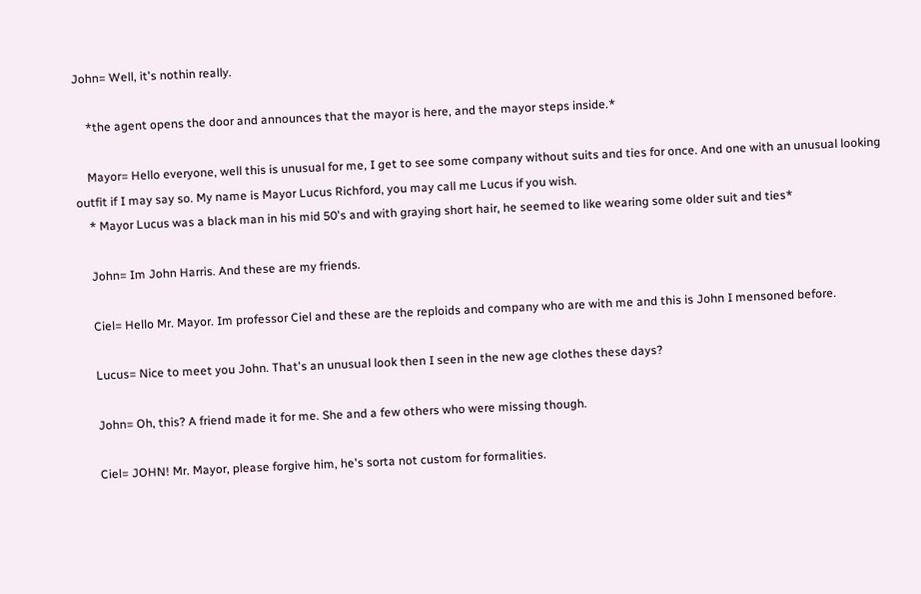John= Well, it's nothin really.

    *the agent opens the door and announces that the mayor is here, and the mayor steps inside.*

    Mayor= Hello everyone, well this is unusual for me, I get to see some company without suits and ties for once. And one with an unusual looking outfit if I may say so. My name is Mayor Lucus Richford, you may call me Lucus if you wish.
    * Mayor Lucus was a black man in his mid 50's and with graying short hair, he seemed to like wearing some older suit and ties*

    John= Im John Harris. And these are my friends.

    Ciel= Hello Mr. Mayor. Im professor Ciel and these are the reploids and company who are with me and this is John I mensoned before.

    Lucus= Nice to meet you John. That's an unusual look then I seen in the new age clothes these days?

    John= Oh, this? A friend made it for me. She and a few others who were missing though.

    Ciel= JOHN! Mr. Mayor, please forgive him, he's sorta not custom for formalities.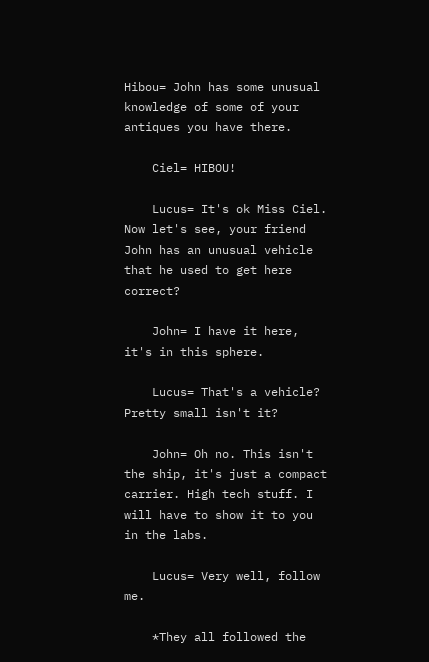Hibou= John has some unusual knowledge of some of your antiques you have there.

    Ciel= HIBOU!

    Lucus= It's ok Miss Ciel. Now let's see, your friend John has an unusual vehicle that he used to get here correct?

    John= I have it here, it's in this sphere.

    Lucus= That's a vehicle? Pretty small isn't it?

    John= Oh no. This isn't the ship, it's just a compact carrier. High tech stuff. I will have to show it to you in the labs.

    Lucus= Very well, follow me.

    *They all followed the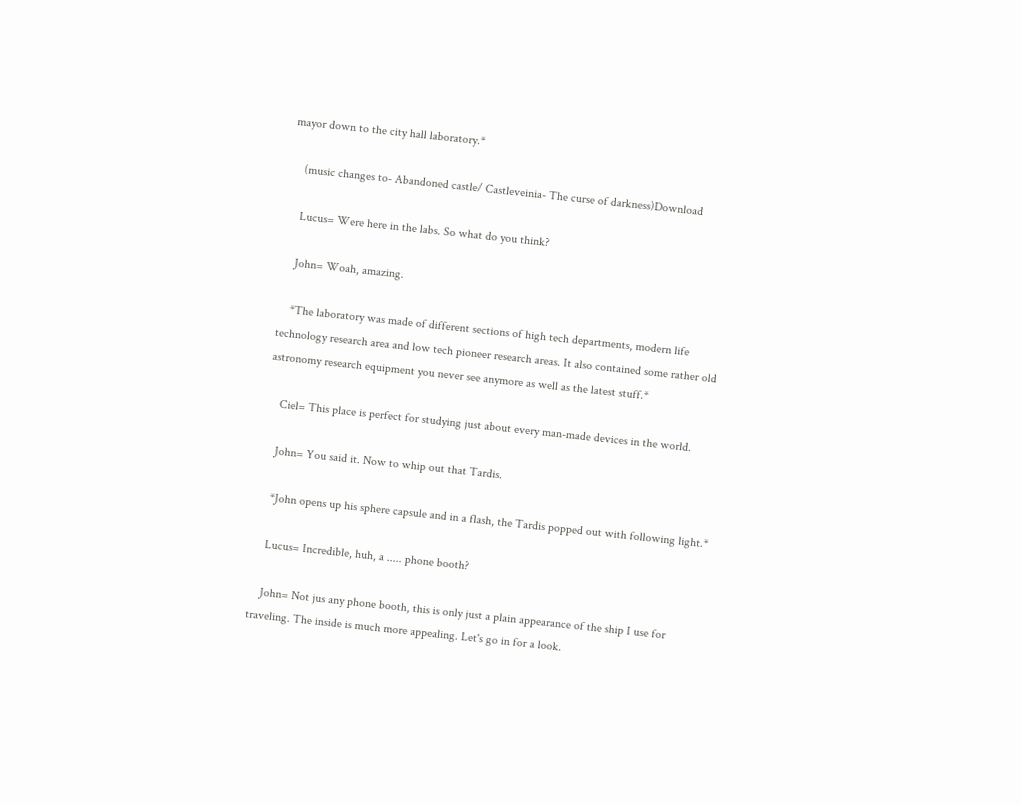mayor down to the city hall laboratory.*

    (music changes to- Abandoned castle/ Castleveinia- The curse of darkness)Download

    Lucus= Were here in the labs. So what do you think?

    John= Woah, amazing.

    *The laboratory was made of different sections of high tech departments, modern life technology research area and low tech pioneer research areas. It also contained some rather old astronomy research equipment you never see anymore as well as the latest stuff.*

    Ciel= This place is perfect for studying just about every man-made devices in the world.

    John= You said it. Now to whip out that Tardis.

    *John opens up his sphere capsule and in a flash, the Tardis popped out with following light.*

    Lucus= Incredible, huh, a ..... phone booth?

    John= Not jus any phone booth, this is only just a plain appearance of the ship I use for traveling. The inside is much more appealing. Let's go in for a look.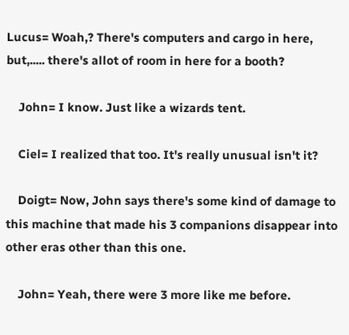Lucus= Woah,? There's computers and cargo in here, but,..... there's allot of room in here for a booth?

    John= I know. Just like a wizards tent.

    Ciel= I realized that too. It's really unusual isn't it?

    Doigt= Now, John says there's some kind of damage to this machine that made his 3 companions disappear into other eras other than this one.

    John= Yeah, there were 3 more like me before.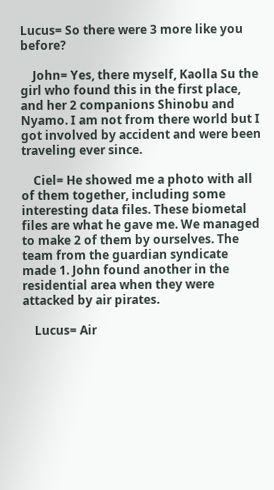Lucus= So there were 3 more like you before?

    John= Yes, there myself, Kaolla Su the girl who found this in the first place, and her 2 companions Shinobu and Nyamo. I am not from there world but I got involved by accident and were been traveling ever since.

    Ciel= He showed me a photo with all of them together, including some interesting data files. These biometal files are what he gave me. We managed to make 2 of them by ourselves. The team from the guardian syndicate made 1. John found another in the residential area when they were attacked by air pirates.

    Lucus= Air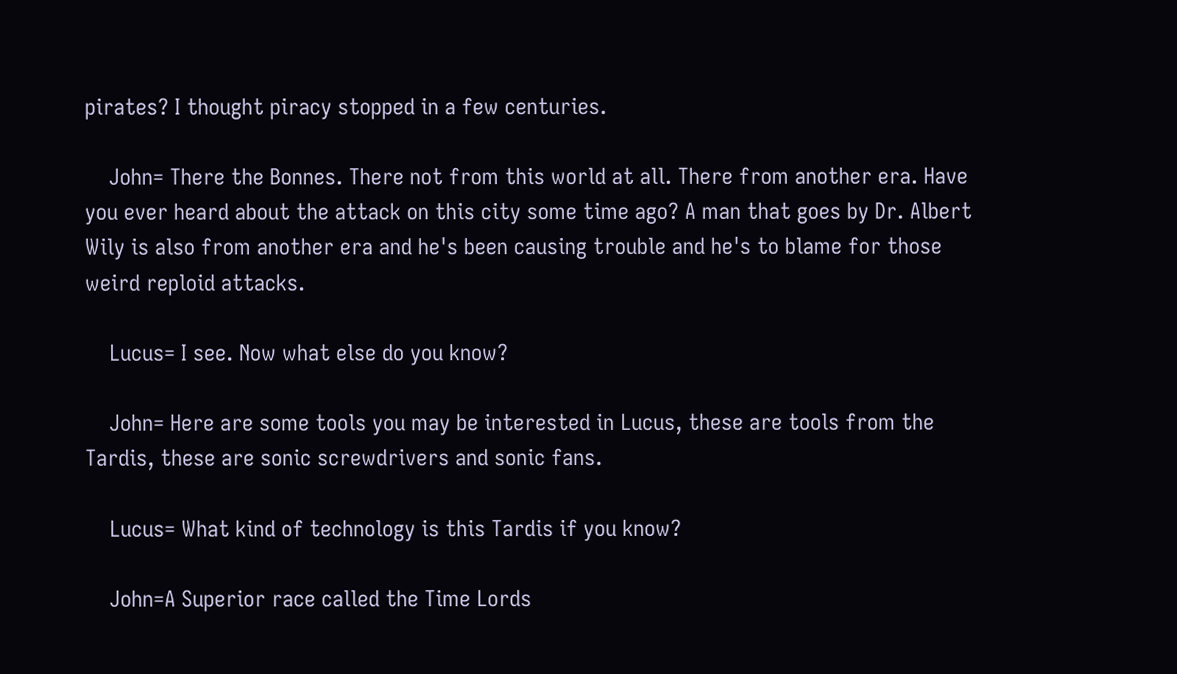pirates? I thought piracy stopped in a few centuries.

    John= There the Bonnes. There not from this world at all. There from another era. Have you ever heard about the attack on this city some time ago? A man that goes by Dr. Albert Wily is also from another era and he's been causing trouble and he's to blame for those weird reploid attacks.

    Lucus= I see. Now what else do you know?

    John= Here are some tools you may be interested in Lucus, these are tools from the Tardis, these are sonic screwdrivers and sonic fans.

    Lucus= What kind of technology is this Tardis if you know?

    John=A Superior race called the Time Lords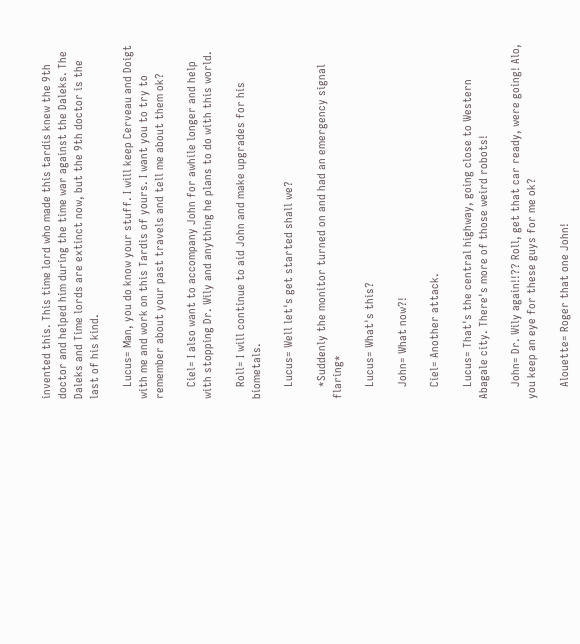invented this. This time lord who made this tardis knew the 9th doctor and helped him during the time war against the Daleks. The Daleks and Time lords are extinct now, but the 9th doctor is the last of his kind.

    Lucus= Man, you do know your stuff. I will keep Cerveau and Doigt with me and work on this Tardis of yours. I want you to try to remember about your past travels and tell me about them ok?

    Ciel= I also want to accompany John for awhile longer and help with stopping Dr. Wily and anything he plans to do with this world.

    Roll= I will continue to aid John and make upgrades for his biometals.

    Lucus= Well let's get started shall we?

    *Suddenly the monitor turned on and had an emergency signal flaring*

    Lucus= What's this?

    John= What now?!

    Ciel= Another attack.

    Lucus= That's the central highway, going close to Western Abagale city. There's more of those weird robots!

    John= Dr. Wily again!!?? Roll, get that car ready, were going! Alo, you keep an eye for these guys for me ok?

    Alouette= Roger that one John!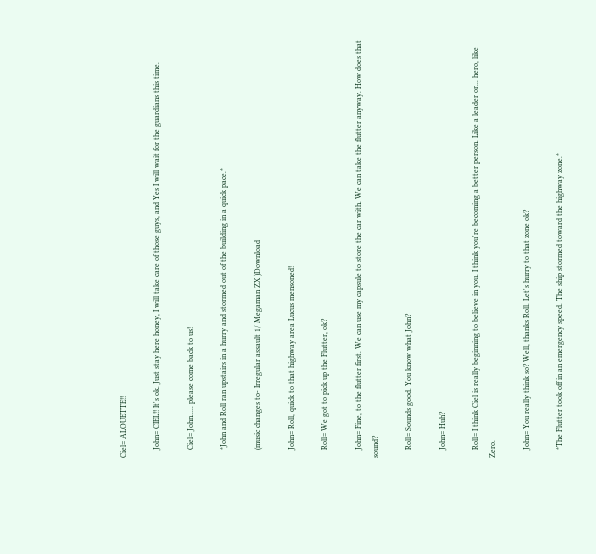Ciel= ALOUETTE!!

    John= CIEL!! It's ok. Just stay here honey, I will take care of those guys, and Yes I will wait for the guardians this time.

    Ciel= John..... please come back to us!

    *John and Roll ran upstairs in a hurry and stormed out of the building in a quick pace.*

    (music changes to- Irregular assault 1/ Megaman ZX )Download

    John= Roll, quick to that highway area Lucus mensoned!

    Roll= We got to pick up the Flutter, ok?

    John= Fine, to the flutter first. We can use my capsule to store the car with. We can take the flutter anyway. How does that sound?

    Roll= Sounds good. You know what John?

    John= Huh?

    Roll= I think Ciel is really beginning to believe in you. I think you're becoming a better person. Like a leader or... hero, like Zero.

    John= You really think so? Well, thanks Roll. Let's hurry to that zone ok?

    *The Flutter took off in an emergency speed. The ship stormed toward the highway zone.*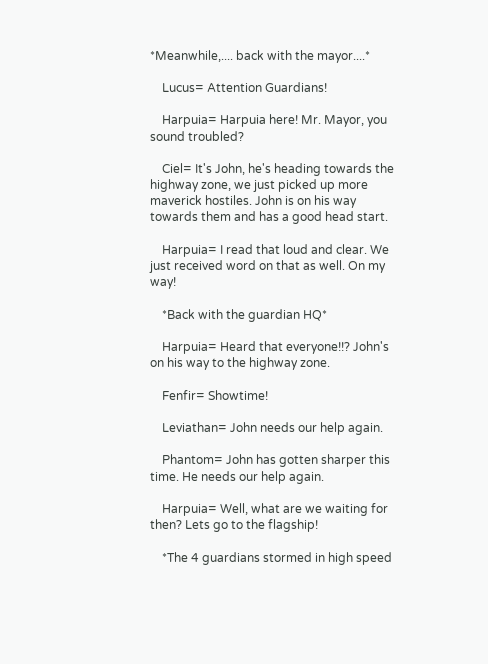*Meanwhile,.... back with the mayor....*

    Lucus= Attention Guardians!

    Harpuia= Harpuia here! Mr. Mayor, you sound troubled?

    Ciel= It's John, he's heading towards the highway zone, we just picked up more maverick hostiles. John is on his way towards them and has a good head start.

    Harpuia= I read that loud and clear. We just received word on that as well. On my way!

    *Back with the guardian HQ*

    Harpuia= Heard that everyone!!? John's on his way to the highway zone.

    Fenfir= Showtime!

    Leviathan= John needs our help again.

    Phantom= John has gotten sharper this time. He needs our help again.

    Harpuia= Well, what are we waiting for then? Lets go to the flagship!

    *The 4 guardians stormed in high speed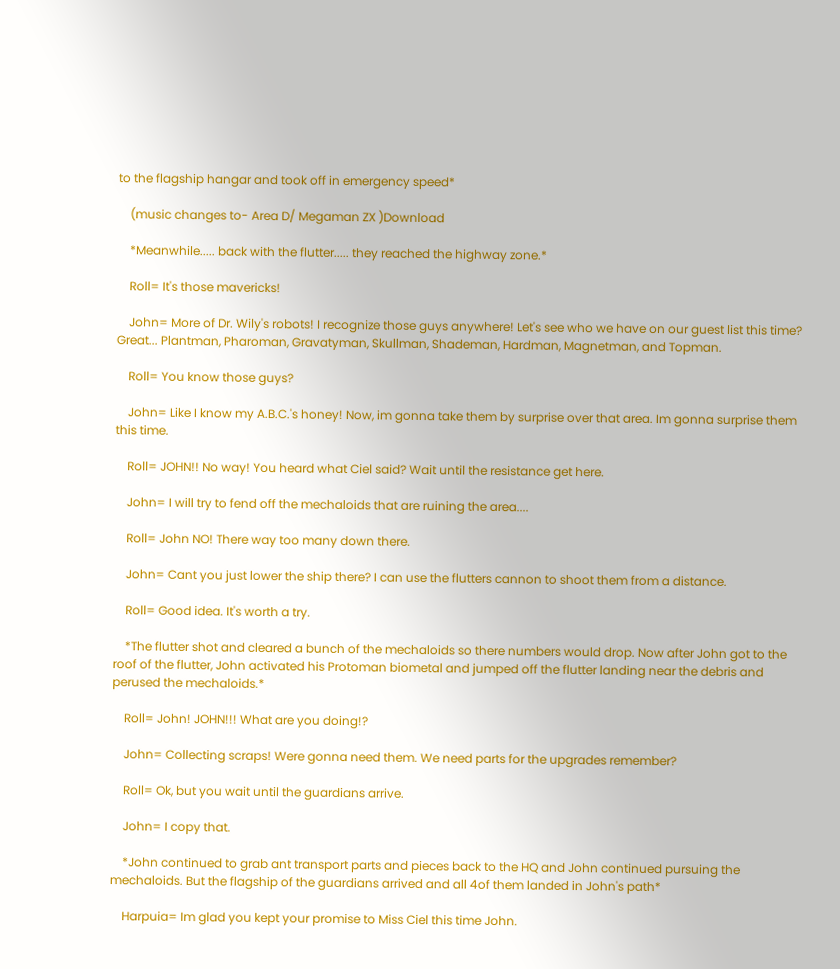to the flagship hangar and took off in emergency speed*

    (music changes to- Area D/ Megaman ZX )Download

    *Meanwhile..... back with the flutter..... they reached the highway zone.*

    Roll= It's those mavericks!

    John= More of Dr. Wily's robots! I recognize those guys anywhere! Let's see who we have on our guest list this time? Great... Plantman, Pharoman, Gravatyman, Skullman, Shademan, Hardman, Magnetman, and Topman.

    Roll= You know those guys?

    John= Like I know my A.B.C.'s honey! Now, im gonna take them by surprise over that area. Im gonna surprise them this time.

    Roll= JOHN!! No way! You heard what Ciel said? Wait until the resistance get here.

    John= I will try to fend off the mechaloids that are ruining the area....

    Roll= John NO! There way too many down there.

    John= Cant you just lower the ship there? I can use the flutters cannon to shoot them from a distance.

    Roll= Good idea. It's worth a try.

    *The flutter shot and cleared a bunch of the mechaloids so there numbers would drop. Now after John got to the roof of the flutter, John activated his Protoman biometal and jumped off the flutter landing near the debris and perused the mechaloids.*

    Roll= John! JOHN!!! What are you doing!?

    John= Collecting scraps! Were gonna need them. We need parts for the upgrades remember?

    Roll= Ok, but you wait until the guardians arrive.

    John= I copy that.

    *John continued to grab ant transport parts and pieces back to the HQ and John continued pursuing the mechaloids. But the flagship of the guardians arrived and all 4of them landed in John's path*

    Harpuia= Im glad you kept your promise to Miss Ciel this time John.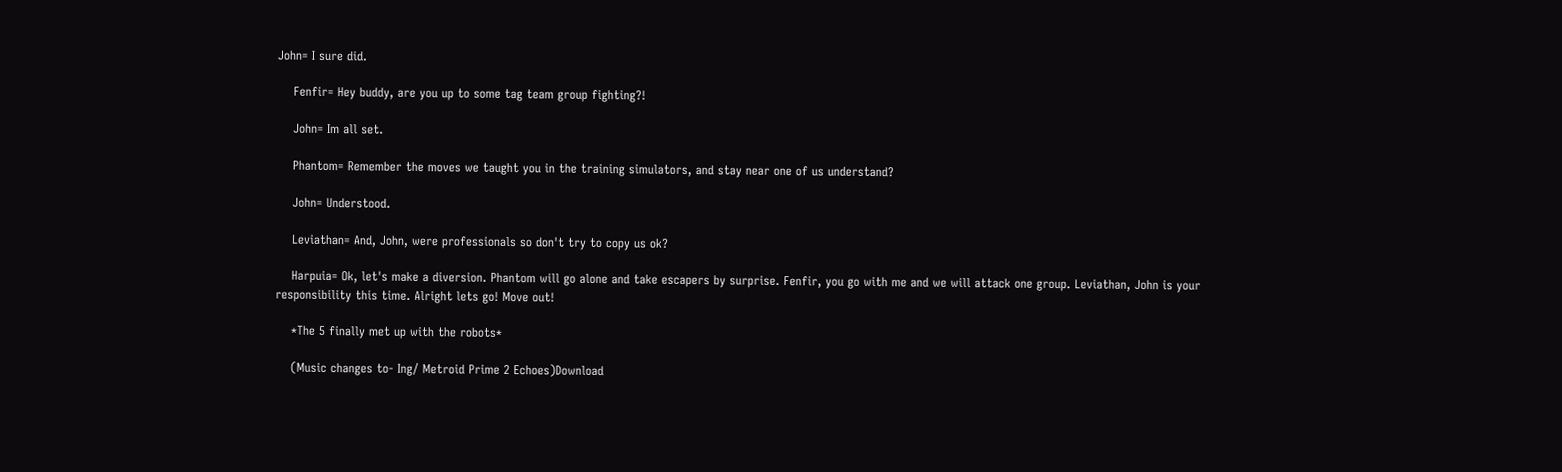John= I sure did.

    Fenfir= Hey buddy, are you up to some tag team group fighting?!

    John= Im all set.

    Phantom= Remember the moves we taught you in the training simulators, and stay near one of us understand?

    John= Understood.

    Leviathan= And, John, were professionals so don't try to copy us ok?

    Harpuia= Ok, let's make a diversion. Phantom will go alone and take escapers by surprise. Fenfir, you go with me and we will attack one group. Leviathan, John is your responsibility this time. Alright lets go! Move out!

    *The 5 finally met up with the robots*

    (Music changes to- Ing/ Metroid Prime 2 Echoes)Download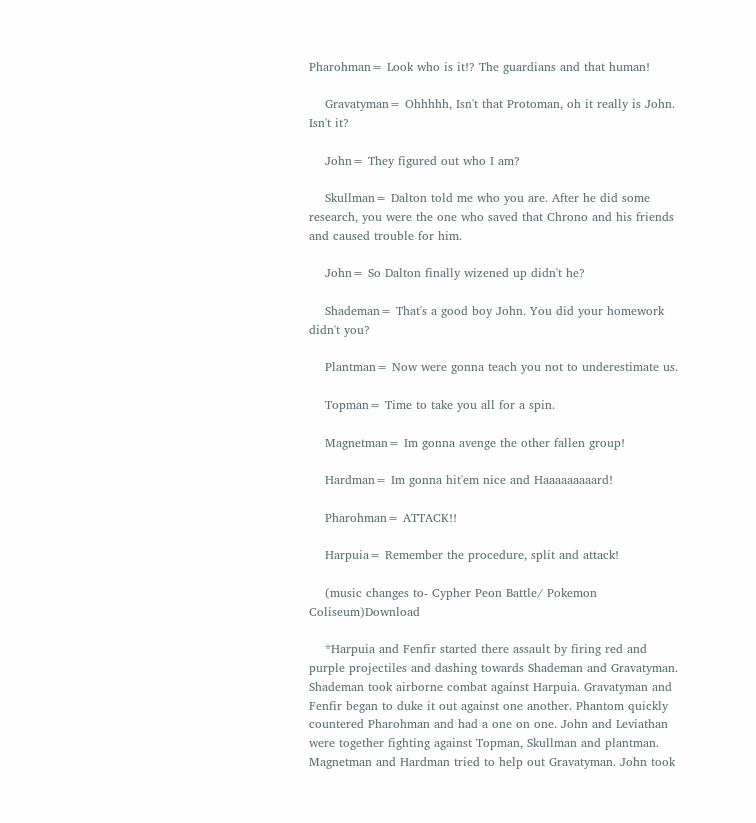Pharohman= Look who is it!? The guardians and that human!

    Gravatyman= Ohhhhh, Isn't that Protoman, oh it really is John. Isn't it?

    John= They figured out who I am?

    Skullman= Dalton told me who you are. After he did some research, you were the one who saved that Chrono and his friends and caused trouble for him.

    John= So Dalton finally wizened up didn't he?

    Shademan= That's a good boy John. You did your homework didn't you?

    Plantman= Now were gonna teach you not to underestimate us.

    Topman= Time to take you all for a spin.

    Magnetman= Im gonna avenge the other fallen group!

    Hardman= Im gonna hit'em nice and Haaaaaaaaard!

    Pharohman= ATTACK!!

    Harpuia= Remember the procedure, split and attack!

    (music changes to- Cypher Peon Battle/ Pokemon Coliseum)Download

    *Harpuia and Fenfir started there assault by firing red and purple projectiles and dashing towards Shademan and Gravatyman. Shademan took airborne combat against Harpuia. Gravatyman and Fenfir began to duke it out against one another. Phantom quickly countered Pharohman and had a one on one. John and Leviathan were together fighting against Topman, Skullman and plantman. Magnetman and Hardman tried to help out Gravatyman. John took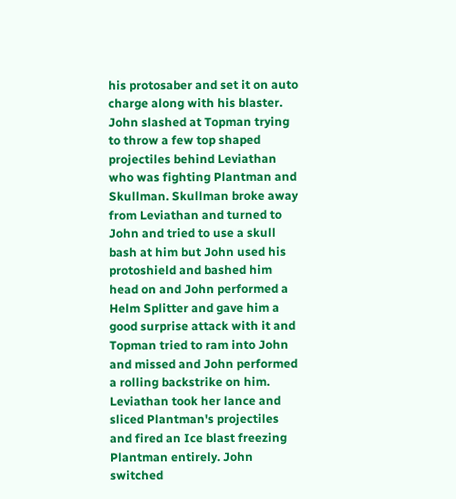his protosaber and set it on auto charge along with his blaster. John slashed at Topman trying to throw a few top shaped projectiles behind Leviathan who was fighting Plantman and Skullman. Skullman broke away from Leviathan and turned to John and tried to use a skull bash at him but John used his protoshield and bashed him head on and John performed a Helm Splitter and gave him a good surprise attack with it and Topman tried to ram into John and missed and John performed a rolling backstrike on him. Leviathan took her lance and sliced Plantman's projectiles and fired an Ice blast freezing Plantman entirely. John switched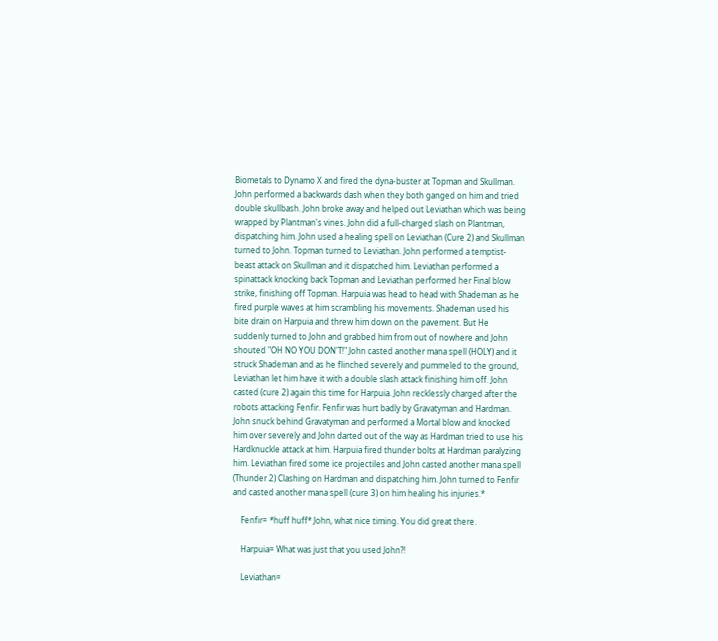Biometals to Dynamo X and fired the dyna-buster at Topman and Skullman. John performed a backwards dash when they both ganged on him and tried double skullbash. John broke away and helped out Leviathan which was being wrapped by Plantman's vines. John did a full-charged slash on Plantman, dispatching him. John used a healing spell on Leviathan (Cure 2) and Skullman turned to John. Topman turned to Leviathan. John performed a temptist-beast attack on Skullman and it dispatched him. Leviathan performed a spinattack knocking back Topman and Leviathan performed her Final blow strike, finishing off Topman. Harpuia was head to head with Shademan as he fired purple waves at him scrambling his movements. Shademan used his bite drain on Harpuia and threw him down on the pavement. But He suddenly turned to John and grabbed him from out of nowhere and John shouted "OH NO YOU DON'T!" John casted another mana spell (HOLY) and it struck Shademan and as he flinched severely and pummeled to the ground, Leviathan let him have it with a double slash attack finishing him off. John casted (cure 2) again this time for Harpuia. John recklessly charged after the robots attacking Fenfir. Fenfir was hurt badly by Gravatyman and Hardman. John snuck behind Gravatyman and performed a Mortal blow and knocked him over severely and John darted out of the way as Hardman tried to use his Hardknuckle attack at him. Harpuia fired thunder bolts at Hardman paralyzing him. Leviathan fired some ice projectiles and John casted another mana spell (Thunder 2) Clashing on Hardman and dispatching him. John turned to Fenfir and casted another mana spell (cure 3) on him healing his injuries.*

    Fenfir= *huff huff* John, what nice timing. You did great there.

    Harpuia= What was just that you used John?!

    Leviathan=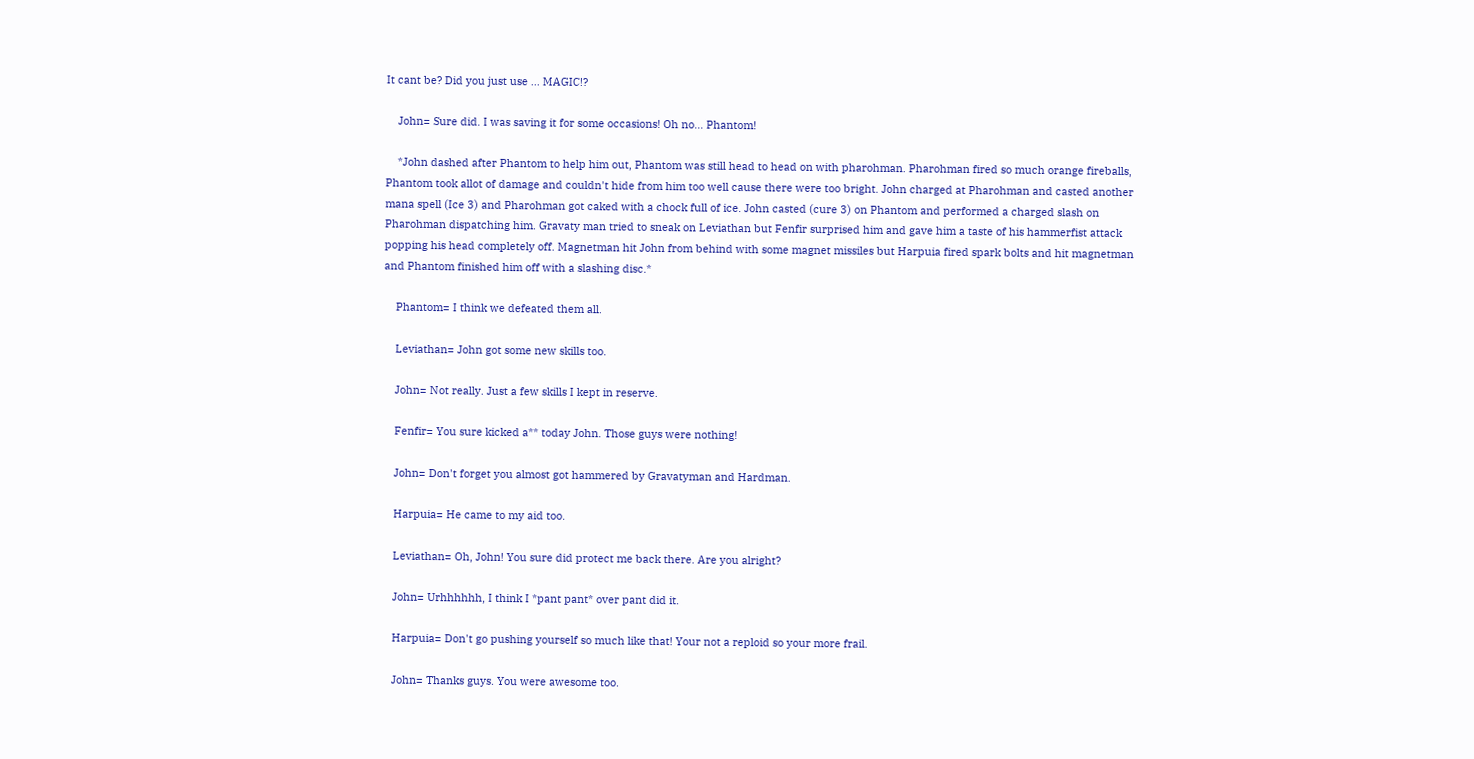It cant be? Did you just use ... MAGIC!?

    John= Sure did. I was saving it for some occasions! Oh no... Phantom!

    *John dashed after Phantom to help him out, Phantom was still head to head on with pharohman. Pharohman fired so much orange fireballs, Phantom took allot of damage and couldn't hide from him too well cause there were too bright. John charged at Pharohman and casted another mana spell (Ice 3) and Pharohman got caked with a chock full of ice. John casted (cure 3) on Phantom and performed a charged slash on Pharohman dispatching him. Gravaty man tried to sneak on Leviathan but Fenfir surprised him and gave him a taste of his hammerfist attack popping his head completely off. Magnetman hit John from behind with some magnet missiles but Harpuia fired spark bolts and hit magnetman and Phantom finished him off with a slashing disc.*

    Phantom= I think we defeated them all.

    Leviathan= John got some new skills too.

    John= Not really. Just a few skills I kept in reserve.

    Fenfir= You sure kicked a** today John. Those guys were nothing!

    John= Don't forget you almost got hammered by Gravatyman and Hardman.

    Harpuia= He came to my aid too.

    Leviathan= Oh, John! You sure did protect me back there. Are you alright?

    John= Urhhhhhh, I think I *pant pant* over pant did it.

    Harpuia= Don't go pushing yourself so much like that! Your not a reploid so your more frail.

    John= Thanks guys. You were awesome too.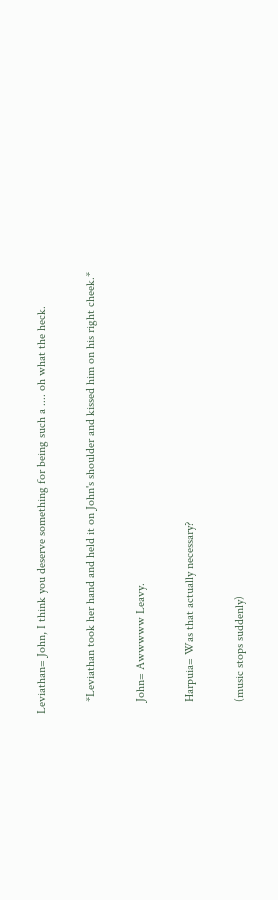Leviathan= John, I think you deserve something for being such a .... oh what the heck.

    *Leviathan took her hand and held it on John's shoulder and kissed him on his right cheek.*

    John= Awwwww Leavy.

    Harpuia= Was that actually necessary?

    (music stops suddenly)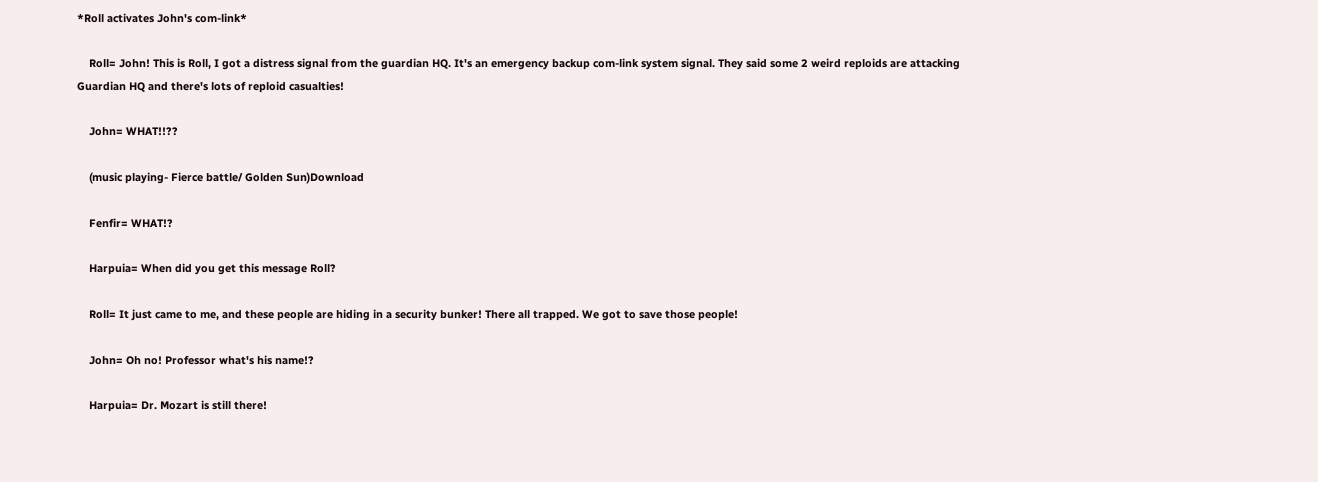*Roll activates John's com-link*

    Roll= John! This is Roll, I got a distress signal from the guardian HQ. It's an emergency backup com-link system signal. They said some 2 weird reploids are attacking Guardian HQ and there's lots of reploid casualties!

    John= WHAT!!??

    (music playing- Fierce battle/ Golden Sun)Download

    Fenfir= WHAT!?

    Harpuia= When did you get this message Roll?

    Roll= It just came to me, and these people are hiding in a security bunker! There all trapped. We got to save those people!

    John= Oh no! Professor what's his name!?

    Harpuia= Dr. Mozart is still there!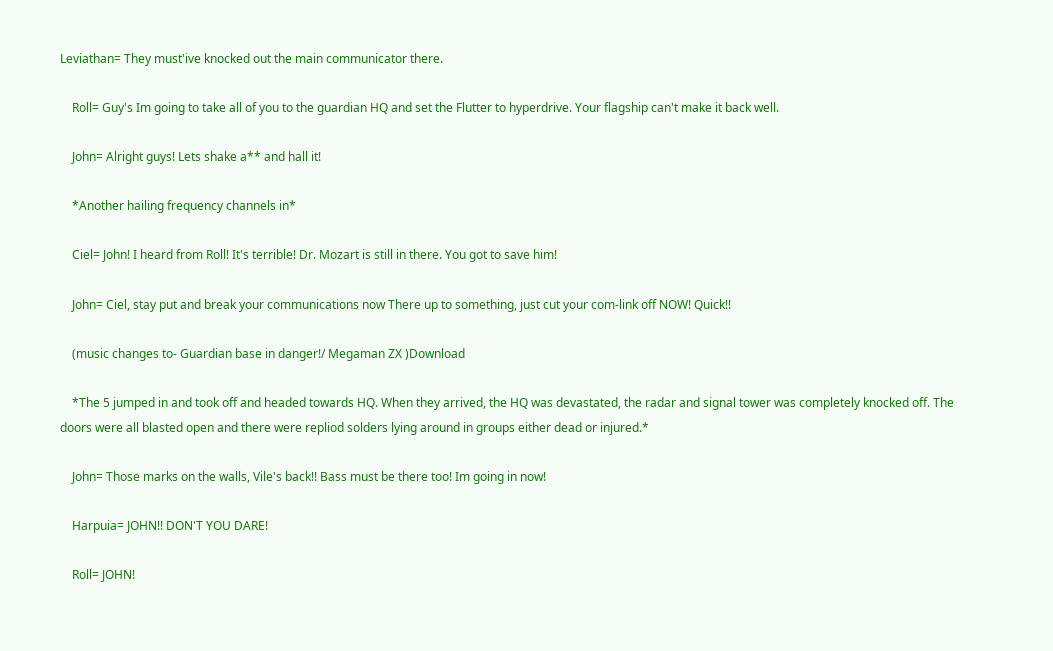Leviathan= They must'ive knocked out the main communicator there.

    Roll= Guy's Im going to take all of you to the guardian HQ and set the Flutter to hyperdrive. Your flagship can't make it back well.

    John= Alright guys! Lets shake a** and hall it!

    *Another hailing frequency channels in*

    Ciel= John! I heard from Roll! It's terrible! Dr. Mozart is still in there. You got to save him!

    John= Ciel, stay put and break your communications now There up to something, just cut your com-link off NOW! Quick!!

    (music changes to- Guardian base in danger!/ Megaman ZX )Download

    *The 5 jumped in and took off and headed towards HQ. When they arrived, the HQ was devastated, the radar and signal tower was completely knocked off. The doors were all blasted open and there were repliod solders lying around in groups either dead or injured.*

    John= Those marks on the walls, Vile's back!! Bass must be there too! Im going in now!

    Harpuia= JOHN!! DON'T YOU DARE!

    Roll= JOHN!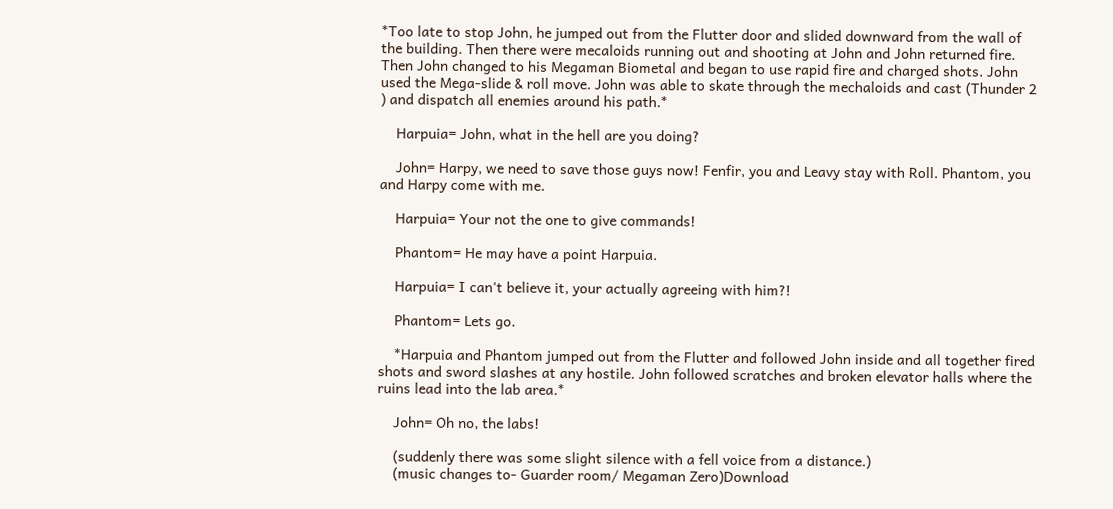*Too late to stop John, he jumped out from the Flutter door and slided downward from the wall of the building. Then there were mecaloids running out and shooting at John and John returned fire. Then John changed to his Megaman Biometal and began to use rapid fire and charged shots. John used the Mega-slide & roll move. John was able to skate through the mechaloids and cast (Thunder 2 ) and dispatch all enemies around his path.*

    Harpuia= John, what in the hell are you doing?

    John= Harpy, we need to save those guys now! Fenfir, you and Leavy stay with Roll. Phantom, you and Harpy come with me.

    Harpuia= Your not the one to give commands!

    Phantom= He may have a point Harpuia.

    Harpuia= I can't believe it, your actually agreeing with him?!

    Phantom= Lets go.

    *Harpuia and Phantom jumped out from the Flutter and followed John inside and all together fired shots and sword slashes at any hostile. John followed scratches and broken elevator halls where the ruins lead into the lab area.*

    John= Oh no, the labs!

    (suddenly there was some slight silence with a fell voice from a distance.)
    (music changes to- Guarder room/ Megaman Zero)Download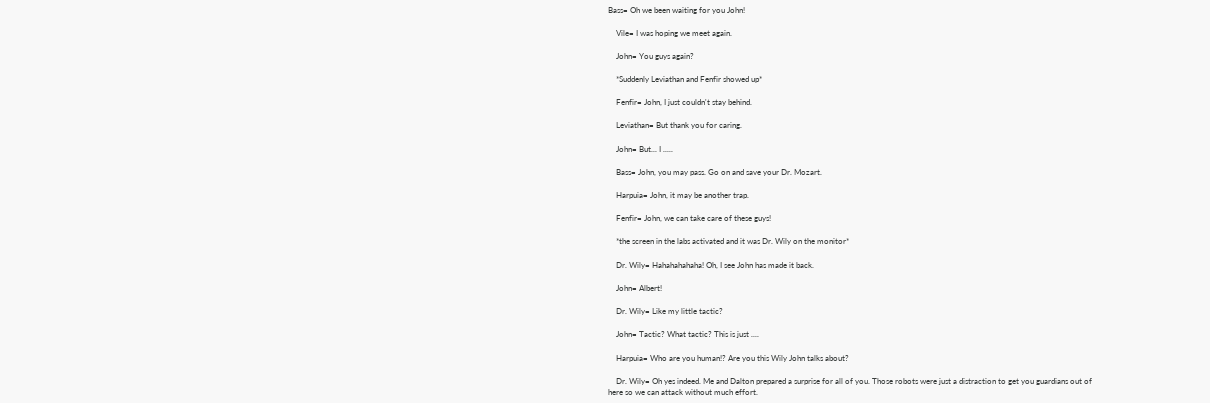Bass= Oh we been waiting for you John!

    Vile= I was hoping we meet again.

    John= You guys again?

    *Suddenly Leviathan and Fenfir showed up*

    Fenfir= John, I just couldn't stay behind.

    Leviathan= But thank you for caring.

    John= But... I .....

    Bass= John, you may pass. Go on and save your Dr. Mozart.

    Harpuia= John, it may be another trap.

    Fenfir= John, we can take care of these guys!

    *the screen in the labs activated and it was Dr. Wily on the monitor*

    Dr. Wily= Hahahahahaha! Oh, I see John has made it back.

    John= Albert!

    Dr. Wily= Like my little tactic?

    John= Tactic? What tactic? This is just ....

    Harpuia= Who are you human!? Are you this Wily John talks about?

    Dr. Wily= Oh yes indeed. Me and Dalton prepared a surprise for all of you. Those robots were just a distraction to get you guardians out of here so we can attack without much effort.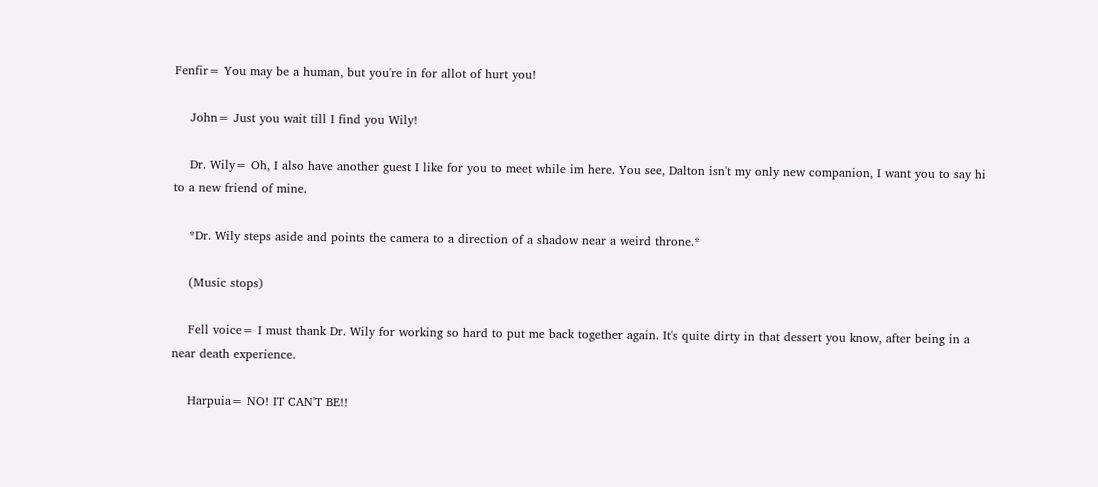Fenfir= You may be a human, but you're in for allot of hurt you!

    John= Just you wait till I find you Wily!

    Dr. Wily= Oh, I also have another guest I like for you to meet while im here. You see, Dalton isn't my only new companion, I want you to say hi to a new friend of mine.

    *Dr. Wily steps aside and points the camera to a direction of a shadow near a weird throne.*

    (Music stops)

    Fell voice= I must thank Dr. Wily for working so hard to put me back together again. It's quite dirty in that dessert you know, after being in a near death experience.

    Harpuia= NO! IT CAN'T BE!!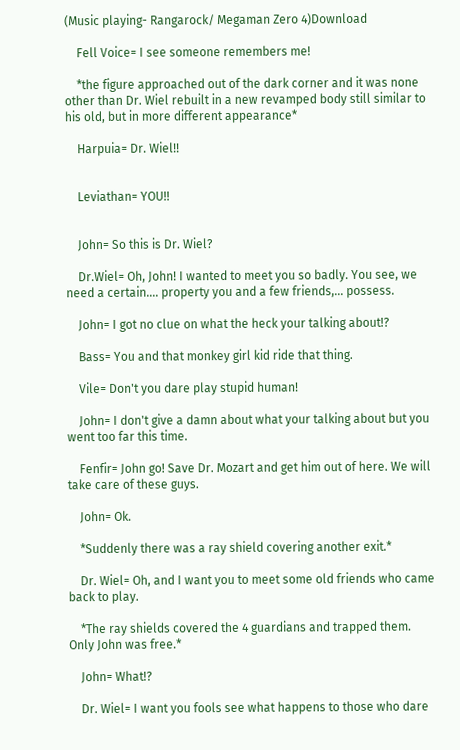(Music playing- Rangarock/ Megaman Zero 4)Download

    Fell Voice= I see someone remembers me!

    *the figure approached out of the dark corner and it was none other than Dr. Wiel rebuilt in a new revamped body still similar to his old, but in more different appearance*

    Harpuia= Dr. Wiel!!


    Leviathan= YOU!!


    John= So this is Dr. Wiel?

    Dr.Wiel= Oh, John! I wanted to meet you so badly. You see, we need a certain.... property you and a few friends,... possess.

    John= I got no clue on what the heck your talking about!?

    Bass= You and that monkey girl kid ride that thing.

    Vile= Don't you dare play stupid human!

    John= I don't give a damn about what your talking about but you went too far this time.

    Fenfir= John go! Save Dr. Mozart and get him out of here. We will take care of these guys.

    John= Ok.

    *Suddenly there was a ray shield covering another exit.*

    Dr. Wiel= Oh, and I want you to meet some old friends who came back to play.

    *The ray shields covered the 4 guardians and trapped them. Only John was free.*

    John= What!?

    Dr. Wiel= I want you fools see what happens to those who dare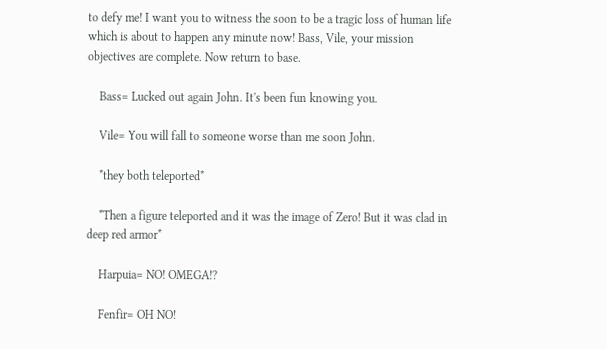to defy me! I want you to witness the soon to be a tragic loss of human life which is about to happen any minute now! Bass, Vile, your mission objectives are complete. Now return to base.

    Bass= Lucked out again John. It's been fun knowing you.

    Vile= You will fall to someone worse than me soon John.

    *they both teleported*

    *Then a figure teleported and it was the image of Zero! But it was clad in deep red armor*

    Harpuia= NO! OMEGA!?

    Fenfir= OH NO!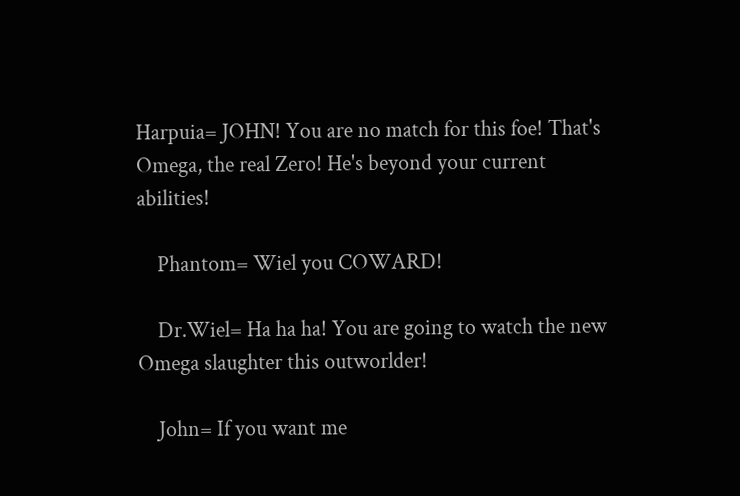Harpuia= JOHN! You are no match for this foe! That's Omega, the real Zero! He's beyond your current abilities!

    Phantom= Wiel you COWARD!

    Dr.Wiel= Ha ha ha! You are going to watch the new Omega slaughter this outworlder!

    John= If you want me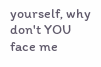yourself, why don't YOU face me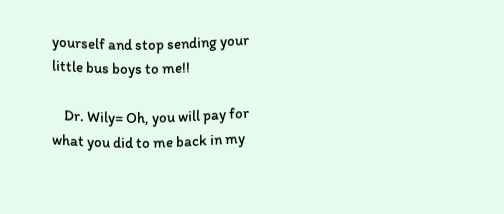yourself and stop sending your little bus boys to me!!

    Dr. Wily= Oh, you will pay for what you did to me back in my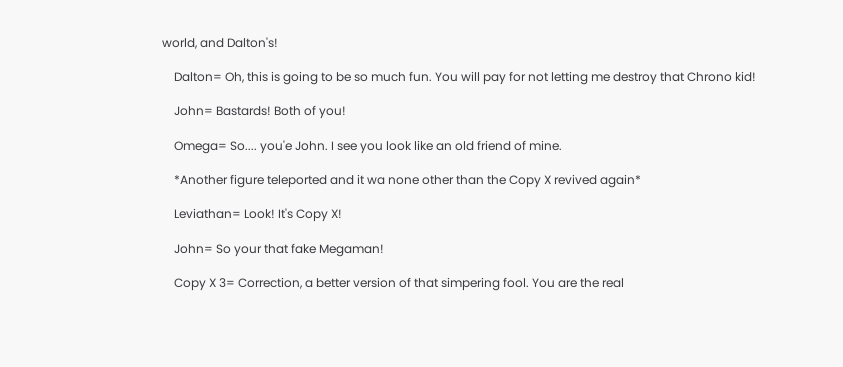world, and Dalton's!

    Dalton= Oh, this is going to be so much fun. You will pay for not letting me destroy that Chrono kid!

    John= Bastards! Both of you!

    Omega= So.... you'e John. I see you look like an old friend of mine.

    *Another figure teleported and it wa none other than the Copy X revived again*

    Leviathan= Look! It's Copy X!

    John= So your that fake Megaman!

    Copy X 3= Correction, a better version of that simpering fool. You are the real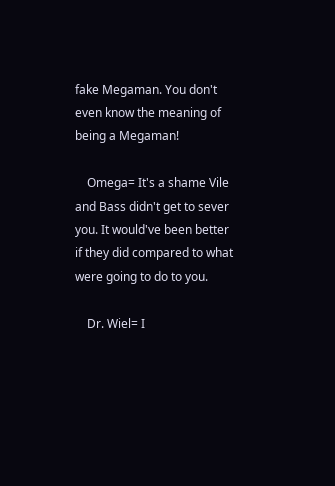fake Megaman. You don't even know the meaning of being a Megaman!

    Omega= It's a shame Vile and Bass didn't get to sever you. It would've been better if they did compared to what were going to do to you.

    Dr. Wiel= I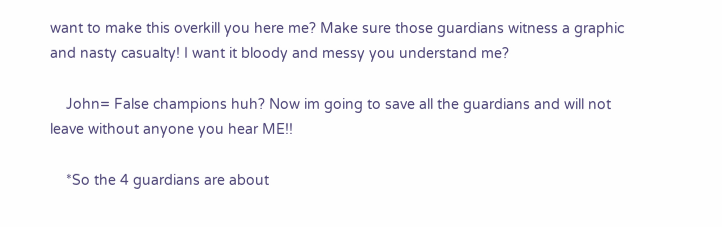want to make this overkill you here me? Make sure those guardians witness a graphic and nasty casualty! I want it bloody and messy you understand me?

    John= False champions huh? Now im going to save all the guardians and will not leave without anyone you hear ME!!

    *So the 4 guardians are about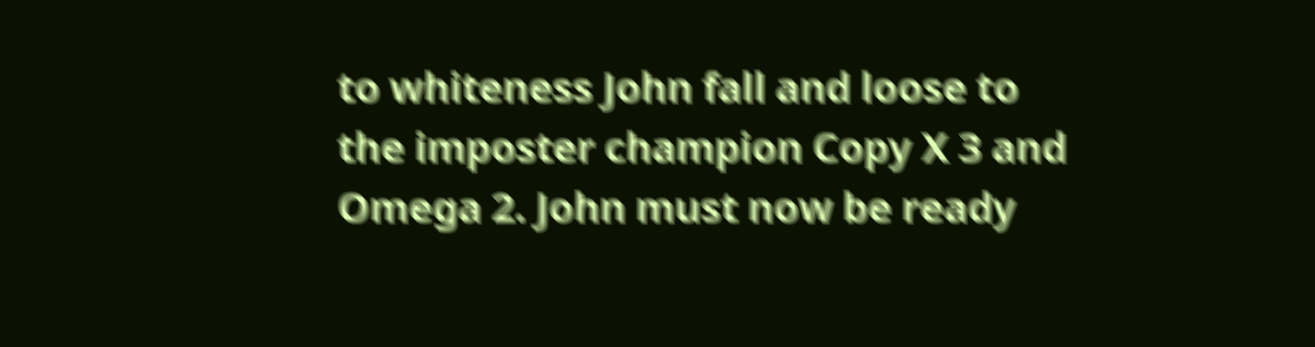to whiteness John fall and loose to the imposter champion Copy X 3 and Omega 2. John must now be ready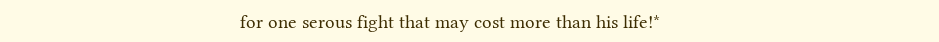for one serous fight that may cost more than his life!*